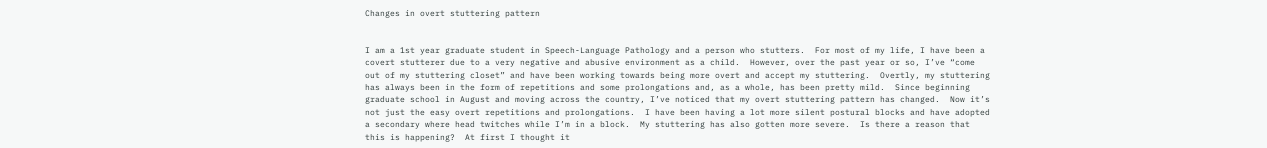Changes in overt stuttering pattern


I am a 1st year graduate student in Speech-Language Pathology and a person who stutters.  For most of my life, I have been a covert stutterer due to a very negative and abusive environment as a child.  However, over the past year or so, I’ve “come out of my stuttering closet” and have been working towards being more overt and accept my stuttering.  Overtly, my stuttering has always been in the form of repetitions and some prolongations and, as a whole, has been pretty mild.  Since beginning graduate school in August and moving across the country, I’ve noticed that my overt stuttering pattern has changed.  Now it’s not just the easy overt repetitions and prolongations.  I have been having a lot more silent postural blocks and have adopted a secondary where head twitches while I’m in a block.  My stuttering has also gotten more severe.  Is there a reason that this is happening?  At first I thought it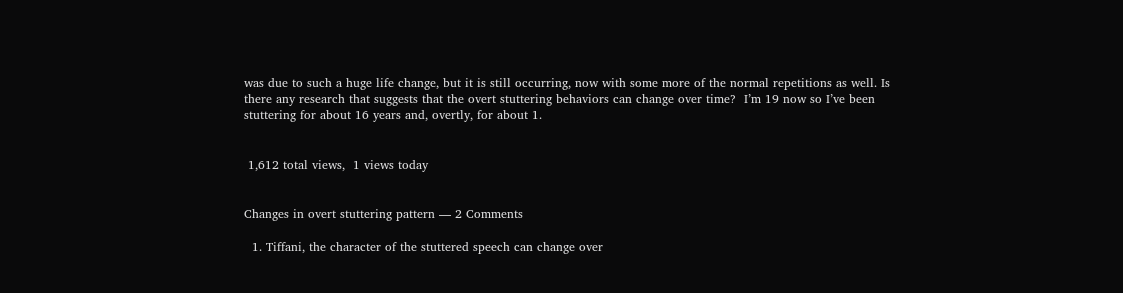was due to such a huge life change, but it is still occurring, now with some more of the normal repetitions as well. Is there any research that suggests that the overt stuttering behaviors can change over time?  I’m 19 now so I’ve been stuttering for about 16 years and, overtly, for about 1.


 1,612 total views,  1 views today


Changes in overt stuttering pattern — 2 Comments

  1. Tiffani, the character of the stuttered speech can change over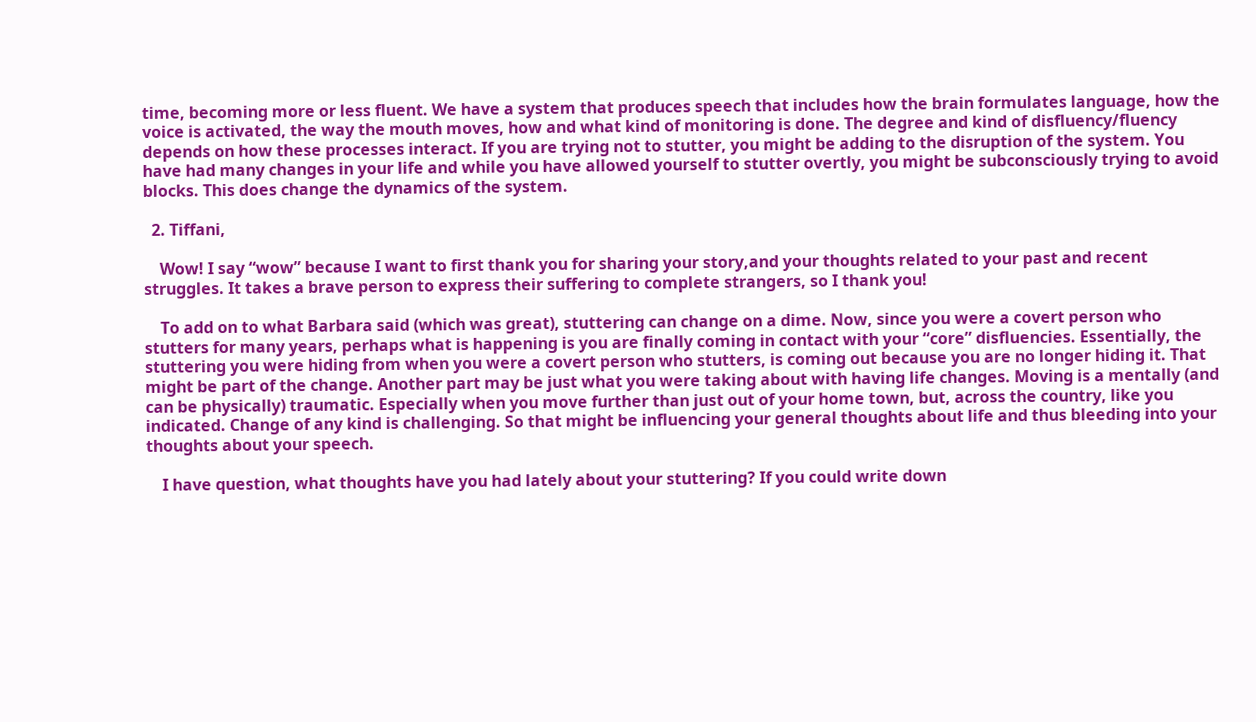time, becoming more or less fluent. We have a system that produces speech that includes how the brain formulates language, how the voice is activated, the way the mouth moves, how and what kind of monitoring is done. The degree and kind of disfluency/fluency depends on how these processes interact. If you are trying not to stutter, you might be adding to the disruption of the system. You have had many changes in your life and while you have allowed yourself to stutter overtly, you might be subconsciously trying to avoid blocks. This does change the dynamics of the system.

  2. Tiffani,

    Wow! I say “wow” because I want to first thank you for sharing your story,and your thoughts related to your past and recent struggles. It takes a brave person to express their suffering to complete strangers, so I thank you!

    To add on to what Barbara said (which was great), stuttering can change on a dime. Now, since you were a covert person who stutters for many years, perhaps what is happening is you are finally coming in contact with your “core” disfluencies. Essentially, the stuttering you were hiding from when you were a covert person who stutters, is coming out because you are no longer hiding it. That might be part of the change. Another part may be just what you were taking about with having life changes. Moving is a mentally (and can be physically) traumatic. Especially when you move further than just out of your home town, but, across the country, like you indicated. Change of any kind is challenging. So that might be influencing your general thoughts about life and thus bleeding into your thoughts about your speech.

    I have question, what thoughts have you had lately about your stuttering? If you could write down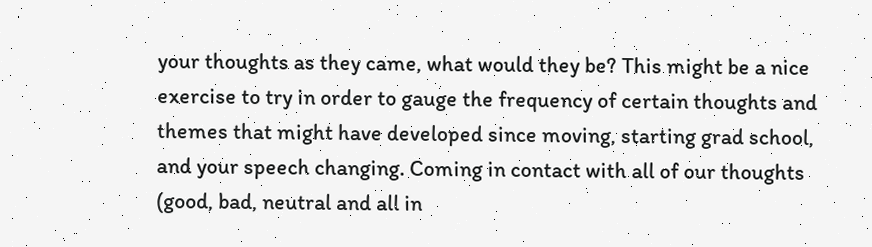your thoughts as they came, what would they be? This might be a nice exercise to try in order to gauge the frequency of certain thoughts and themes that might have developed since moving, starting grad school, and your speech changing. Coming in contact with all of our thoughts (good, bad, neutral and all in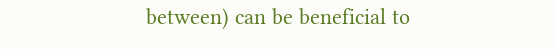between) can be beneficial to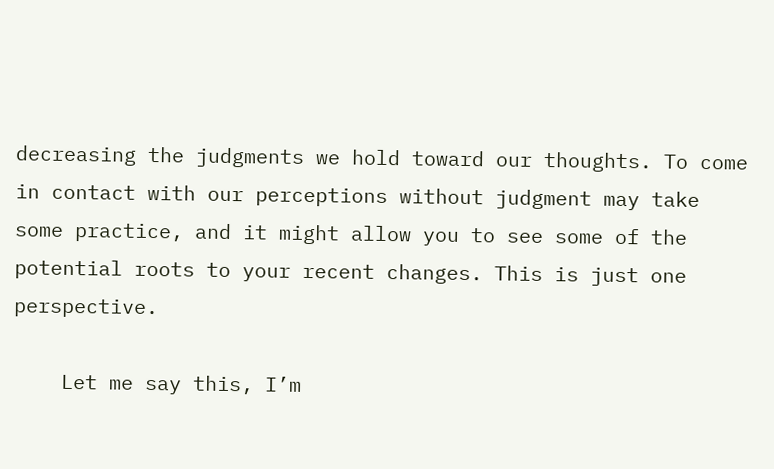decreasing the judgments we hold toward our thoughts. To come in contact with our perceptions without judgment may take some practice, and it might allow you to see some of the potential roots to your recent changes. This is just one perspective.

    Let me say this, I’m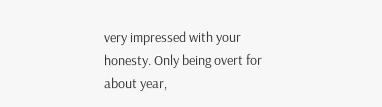very impressed with your honesty. Only being overt for about year,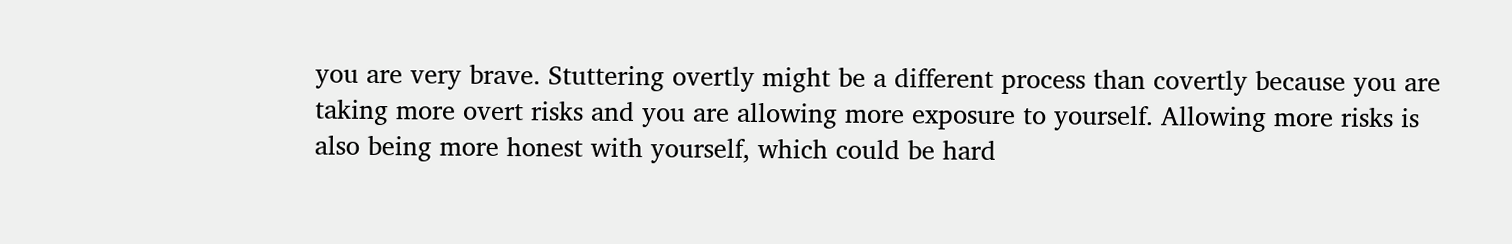you are very brave. Stuttering overtly might be a different process than covertly because you are taking more overt risks and you are allowing more exposure to yourself. Allowing more risks is also being more honest with yourself, which could be hard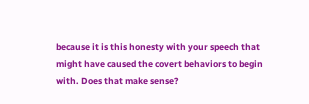because it is this honesty with your speech that might have caused the covert behaviors to begin with. Does that make sense?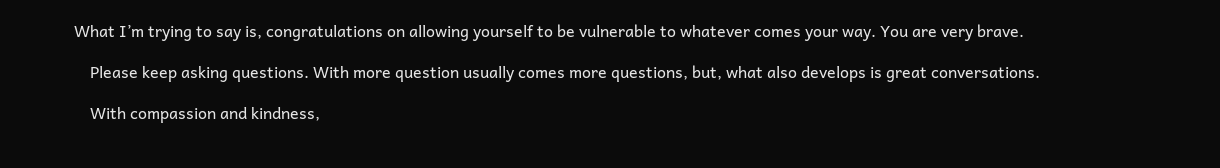What I’m trying to say is, congratulations on allowing yourself to be vulnerable to whatever comes your way. You are very brave.

    Please keep asking questions. With more question usually comes more questions, but, what also develops is great conversations.

    With compassion and kindness,